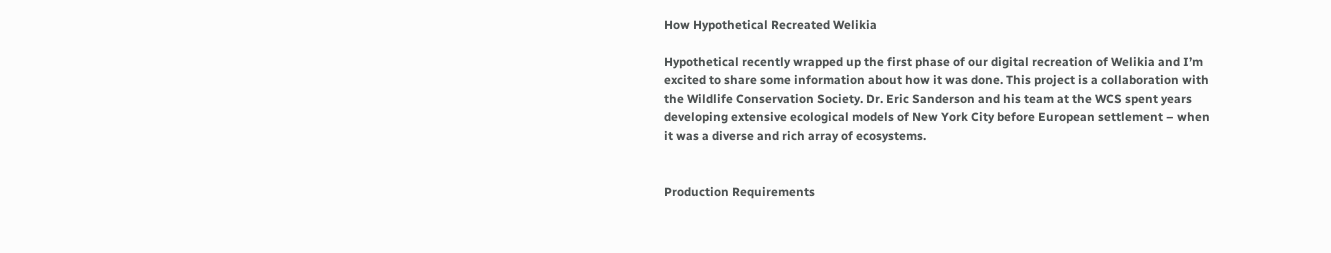How Hypothetical Recreated Welikia

Hypothetical recently wrapped up the first phase of our digital recreation of Welikia and I’m excited to share some information about how it was done. This project is a collaboration with the Wildlife Conservation Society. Dr. Eric Sanderson and his team at the WCS spent years developing extensive ecological models of New York City before European settlement – when it was a diverse and rich array of ecosystems.


Production Requirements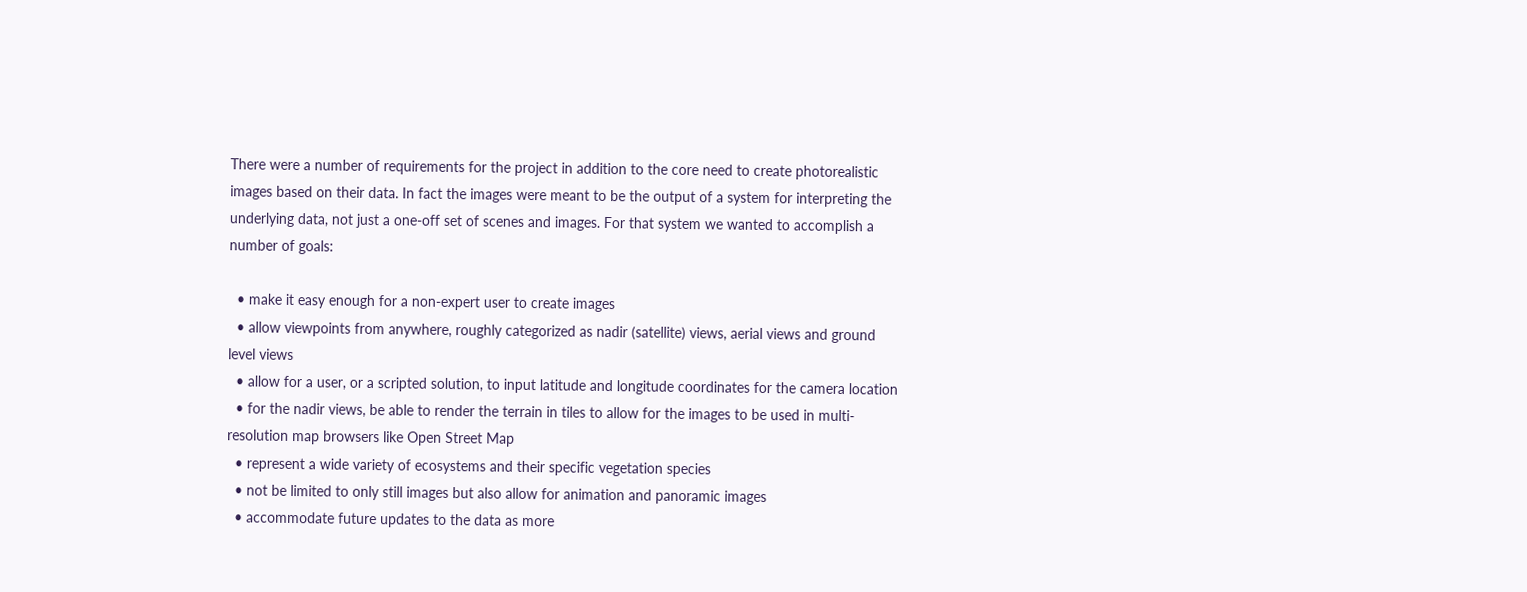There were a number of requirements for the project in addition to the core need to create photorealistic images based on their data. In fact the images were meant to be the output of a system for interpreting the underlying data, not just a one-off set of scenes and images. For that system we wanted to accomplish a number of goals:

  • make it easy enough for a non-expert user to create images
  • allow viewpoints from anywhere, roughly categorized as nadir (satellite) views, aerial views and ground level views
  • allow for a user, or a scripted solution, to input latitude and longitude coordinates for the camera location
  • for the nadir views, be able to render the terrain in tiles to allow for the images to be used in multi-resolution map browsers like Open Street Map
  • represent a wide variety of ecosystems and their specific vegetation species
  • not be limited to only still images but also allow for animation and panoramic images
  • accommodate future updates to the data as more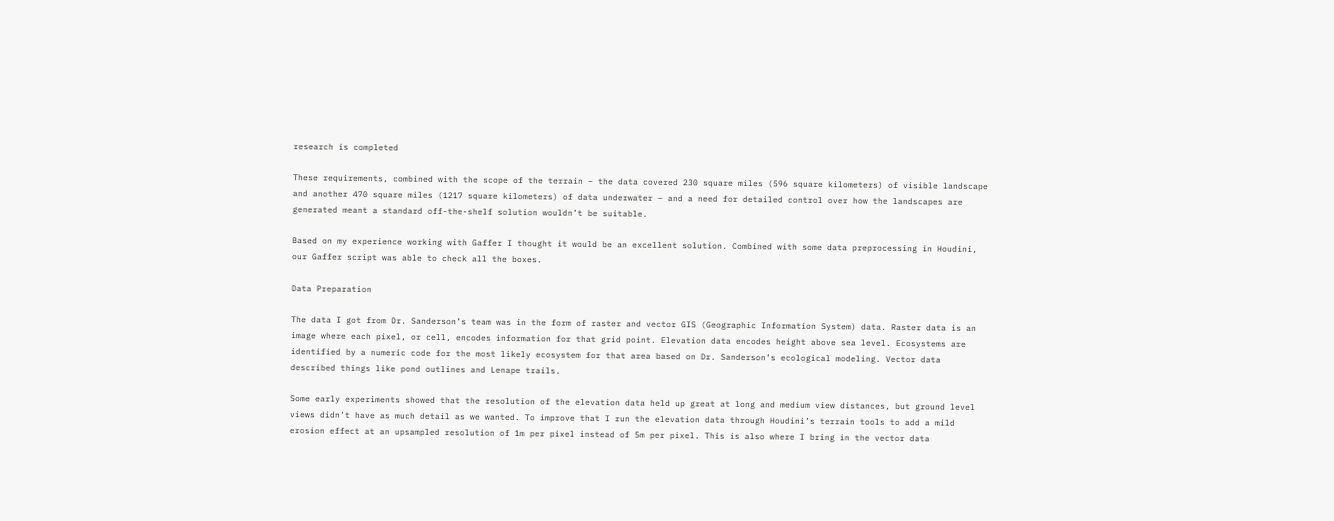research is completed

These requirements, combined with the scope of the terrain – the data covered 230 square miles (596 square kilometers) of visible landscape and another 470 square miles (1217 square kilometers) of data underwater – and a need for detailed control over how the landscapes are generated meant a standard off-the-shelf solution wouldn’t be suitable.

Based on my experience working with Gaffer I thought it would be an excellent solution. Combined with some data preprocessing in Houdini, our Gaffer script was able to check all the boxes.

Data Preparation

The data I got from Dr. Sanderson’s team was in the form of raster and vector GIS (Geographic Information System) data. Raster data is an image where each pixel, or cell, encodes information for that grid point. Elevation data encodes height above sea level. Ecosystems are identified by a numeric code for the most likely ecosystem for that area based on Dr. Sanderson’s ecological modeling. Vector data described things like pond outlines and Lenape trails.

Some early experiments showed that the resolution of the elevation data held up great at long and medium view distances, but ground level views didn’t have as much detail as we wanted. To improve that I run the elevation data through Houdini’s terrain tools to add a mild erosion effect at an upsampled resolution of 1m per pixel instead of 5m per pixel. This is also where I bring in the vector data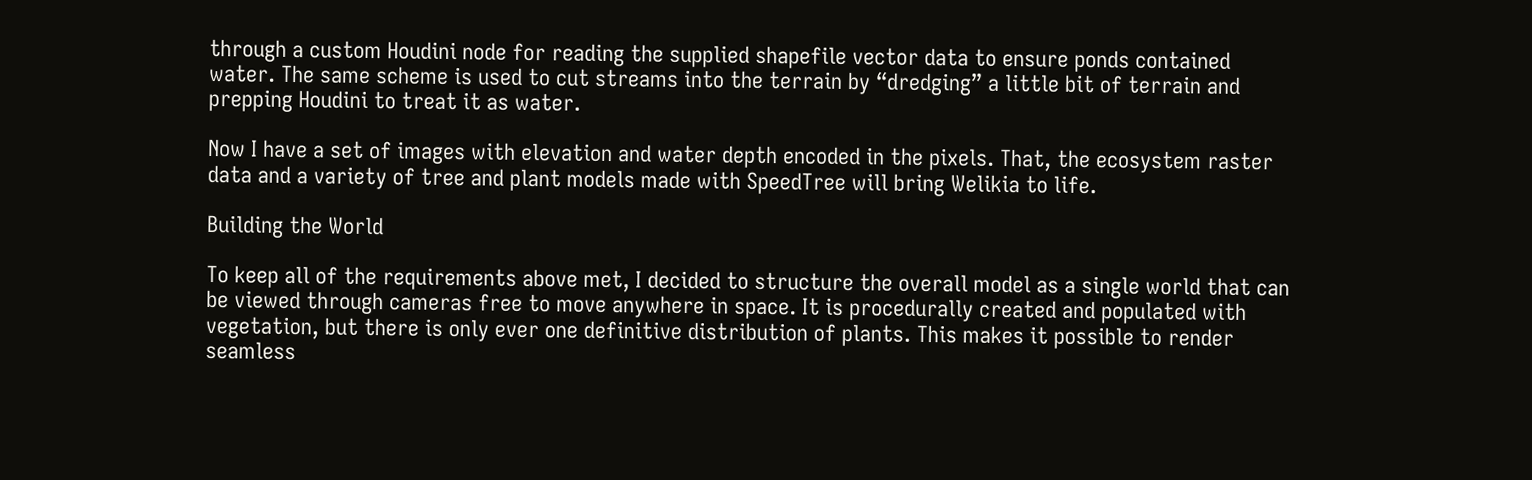through a custom Houdini node for reading the supplied shapefile vector data to ensure ponds contained water. The same scheme is used to cut streams into the terrain by “dredging” a little bit of terrain and prepping Houdini to treat it as water.

Now I have a set of images with elevation and water depth encoded in the pixels. That, the ecosystem raster data and a variety of tree and plant models made with SpeedTree will bring Welikia to life.

Building the World

To keep all of the requirements above met, I decided to structure the overall model as a single world that can be viewed through cameras free to move anywhere in space. It is procedurally created and populated with vegetation, but there is only ever one definitive distribution of plants. This makes it possible to render seamless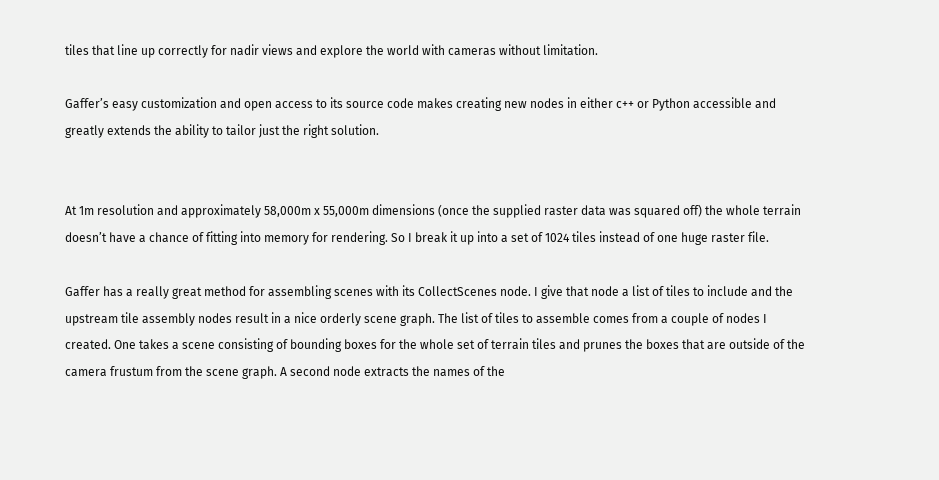tiles that line up correctly for nadir views and explore the world with cameras without limitation.

Gaffer’s easy customization and open access to its source code makes creating new nodes in either c++ or Python accessible and greatly extends the ability to tailor just the right solution.


At 1m resolution and approximately 58,000m x 55,000m dimensions (once the supplied raster data was squared off) the whole terrain doesn’t have a chance of fitting into memory for rendering. So I break it up into a set of 1024 tiles instead of one huge raster file.

Gaffer has a really great method for assembling scenes with its CollectScenes node. I give that node a list of tiles to include and the upstream tile assembly nodes result in a nice orderly scene graph. The list of tiles to assemble comes from a couple of nodes I created. One takes a scene consisting of bounding boxes for the whole set of terrain tiles and prunes the boxes that are outside of the camera frustum from the scene graph. A second node extracts the names of the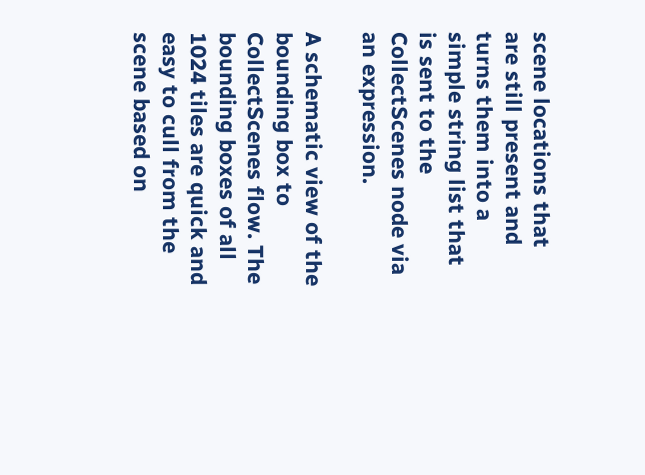scene locations that are still present and turns them into a simple string list that is sent to the CollectScenes node via an expression.

A schematic view of the bounding box to CollectScenes flow. The bounding boxes of all 1024 tiles are quick and easy to cull from the scene based on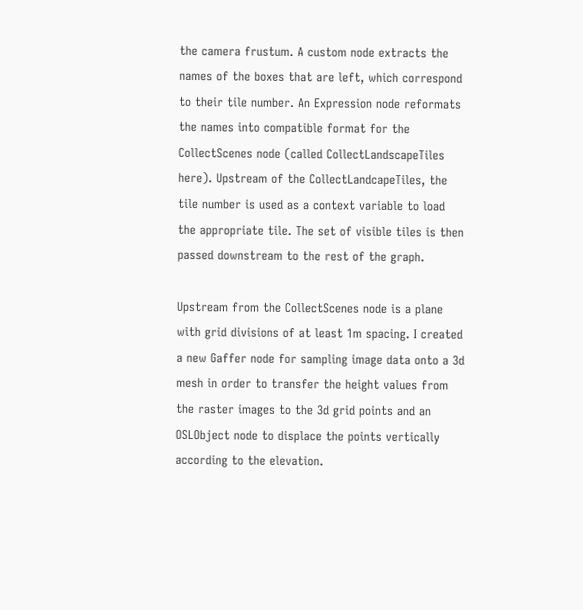the camera frustum. A custom node extracts the names of the boxes that are left, which correspond to their tile number. An Expression node reformats the names into compatible format for the CollectScenes node (called CollectLandscapeTiles here). Upstream of the CollectLandcapeTiles, the tile number is used as a context variable to load the appropriate tile. The set of visible tiles is then passed downstream to the rest of the graph.

Upstream from the CollectScenes node is a plane with grid divisions of at least 1m spacing. I created a new Gaffer node for sampling image data onto a 3d mesh in order to transfer the height values from the raster images to the 3d grid points and an OSLObject node to displace the points vertically according to the elevation.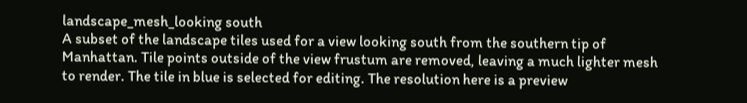landscape_mesh_looking south
A subset of the landscape tiles used for a view looking south from the southern tip of Manhattan. Tile points outside of the view frustum are removed, leaving a much lighter mesh to render. The tile in blue is selected for editing. The resolution here is a preview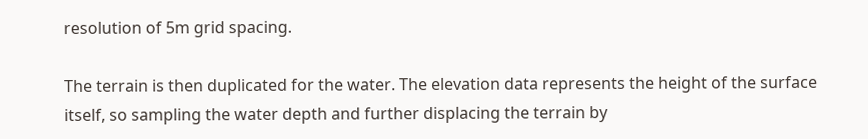resolution of 5m grid spacing.

The terrain is then duplicated for the water. The elevation data represents the height of the surface itself, so sampling the water depth and further displacing the terrain by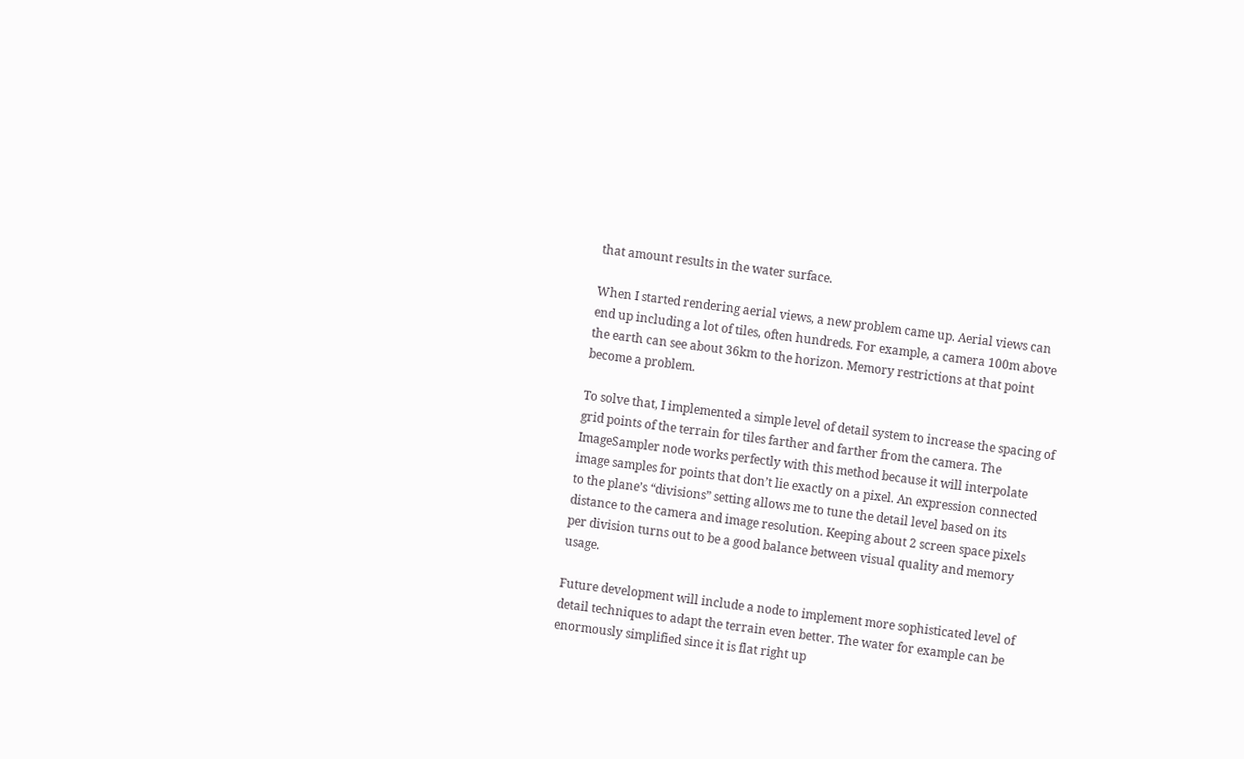that amount results in the water surface.

When I started rendering aerial views, a new problem came up. Aerial views can end up including a lot of tiles, often hundreds. For example, a camera 100m above the earth can see about 36km to the horizon. Memory restrictions at that point become a problem.

To solve that, I implemented a simple level of detail system to increase the spacing of grid points of the terrain for tiles farther and farther from the camera. The ImageSampler node works perfectly with this method because it will interpolate image samples for points that don’t lie exactly on a pixel. An expression connected to the plane’s “divisions” setting allows me to tune the detail level based on its distance to the camera and image resolution. Keeping about 2 screen space pixels per division turns out to be a good balance between visual quality and memory usage.

Future development will include a node to implement more sophisticated level of detail techniques to adapt the terrain even better. The water for example can be enormously simplified since it is flat right up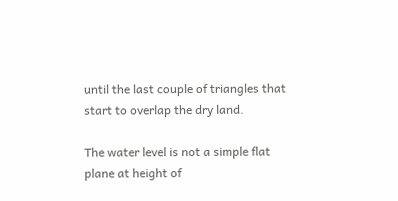until the last couple of triangles that start to overlap the dry land.

The water level is not a simple flat plane at height of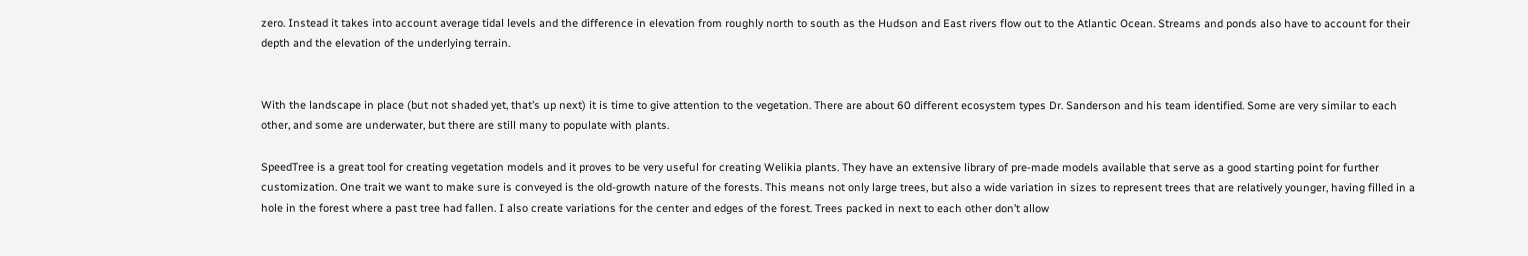zero. Instead it takes into account average tidal levels and the difference in elevation from roughly north to south as the Hudson and East rivers flow out to the Atlantic Ocean. Streams and ponds also have to account for their depth and the elevation of the underlying terrain.


With the landscape in place (but not shaded yet, that’s up next) it is time to give attention to the vegetation. There are about 60 different ecosystem types Dr. Sanderson and his team identified. Some are very similar to each other, and some are underwater, but there are still many to populate with plants.

SpeedTree is a great tool for creating vegetation models and it proves to be very useful for creating Welikia plants. They have an extensive library of pre-made models available that serve as a good starting point for further customization. One trait we want to make sure is conveyed is the old-growth nature of the forests. This means not only large trees, but also a wide variation in sizes to represent trees that are relatively younger, having filled in a hole in the forest where a past tree had fallen. I also create variations for the center and edges of the forest. Trees packed in next to each other don’t allow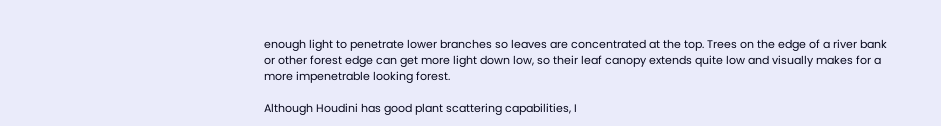enough light to penetrate lower branches so leaves are concentrated at the top. Trees on the edge of a river bank or other forest edge can get more light down low, so their leaf canopy extends quite low and visually makes for a more impenetrable looking forest.

Although Houdini has good plant scattering capabilities, I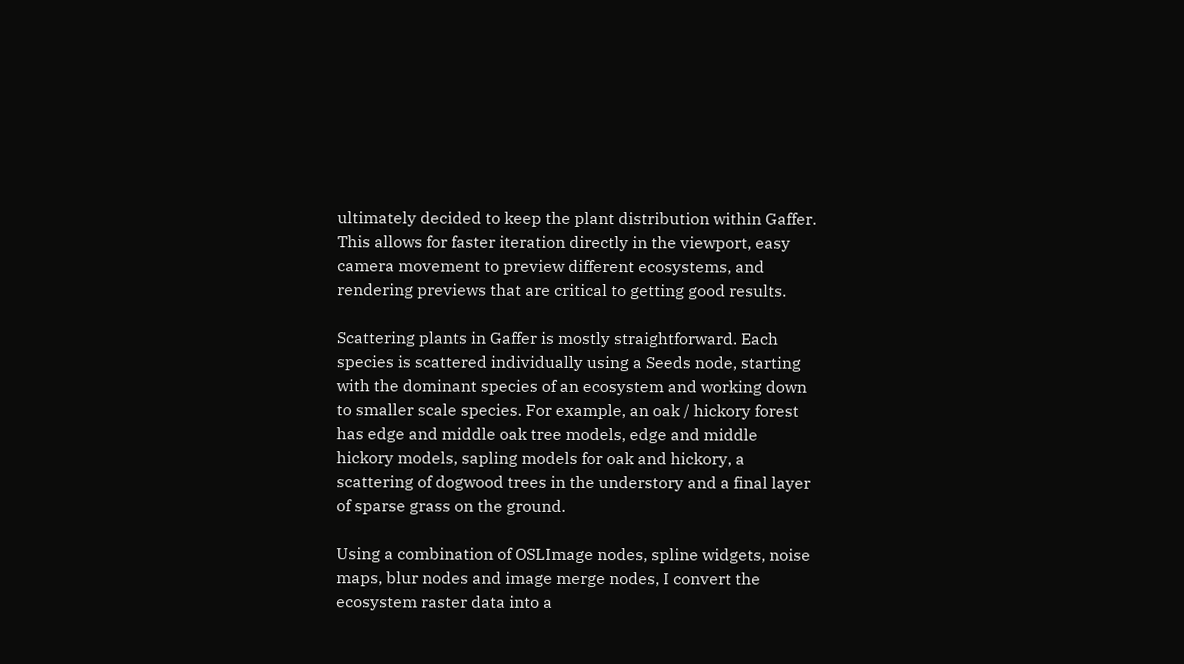ultimately decided to keep the plant distribution within Gaffer. This allows for faster iteration directly in the viewport, easy camera movement to preview different ecosystems, and rendering previews that are critical to getting good results.

Scattering plants in Gaffer is mostly straightforward. Each species is scattered individually using a Seeds node, starting with the dominant species of an ecosystem and working down to smaller scale species. For example, an oak / hickory forest has edge and middle oak tree models, edge and middle hickory models, sapling models for oak and hickory, a scattering of dogwood trees in the understory and a final layer of sparse grass on the ground.

Using a combination of OSLImage nodes, spline widgets, noise maps, blur nodes and image merge nodes, I convert the ecosystem raster data into a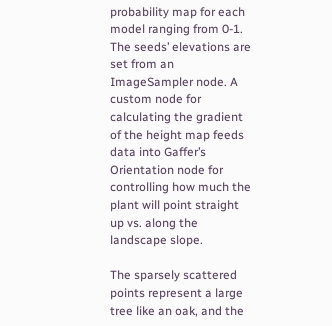probability map for each model ranging from 0-1. The seeds’ elevations are set from an ImageSampler node. A custom node for calculating the gradient of the height map feeds data into Gaffer’s Orientation node for controlling how much the plant will point straight up vs. along the landscape slope.

The sparsely scattered points represent a large tree like an oak, and the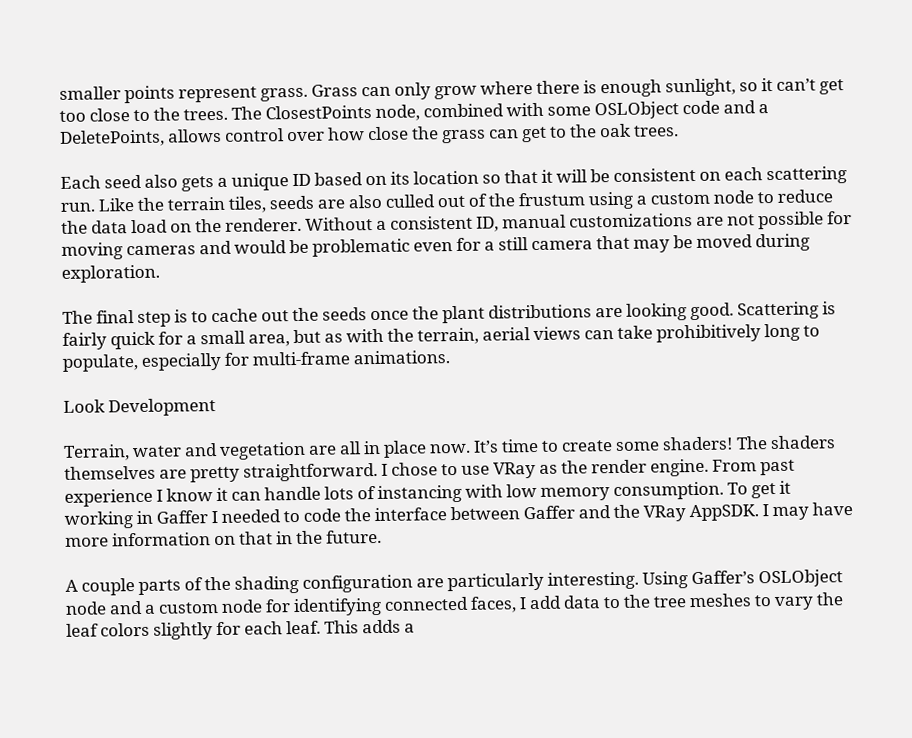smaller points represent grass. Grass can only grow where there is enough sunlight, so it can’t get too close to the trees. The ClosestPoints node, combined with some OSLObject code and a DeletePoints, allows control over how close the grass can get to the oak trees.

Each seed also gets a unique ID based on its location so that it will be consistent on each scattering run. Like the terrain tiles, seeds are also culled out of the frustum using a custom node to reduce the data load on the renderer. Without a consistent ID, manual customizations are not possible for moving cameras and would be problematic even for a still camera that may be moved during exploration.

The final step is to cache out the seeds once the plant distributions are looking good. Scattering is fairly quick for a small area, but as with the terrain, aerial views can take prohibitively long to populate, especially for multi-frame animations.

Look Development

Terrain, water and vegetation are all in place now. It’s time to create some shaders! The shaders themselves are pretty straightforward. I chose to use VRay as the render engine. From past experience I know it can handle lots of instancing with low memory consumption. To get it working in Gaffer I needed to code the interface between Gaffer and the VRay AppSDK. I may have more information on that in the future.

A couple parts of the shading configuration are particularly interesting. Using Gaffer’s OSLObject node and a custom node for identifying connected faces, I add data to the tree meshes to vary the leaf colors slightly for each leaf. This adds a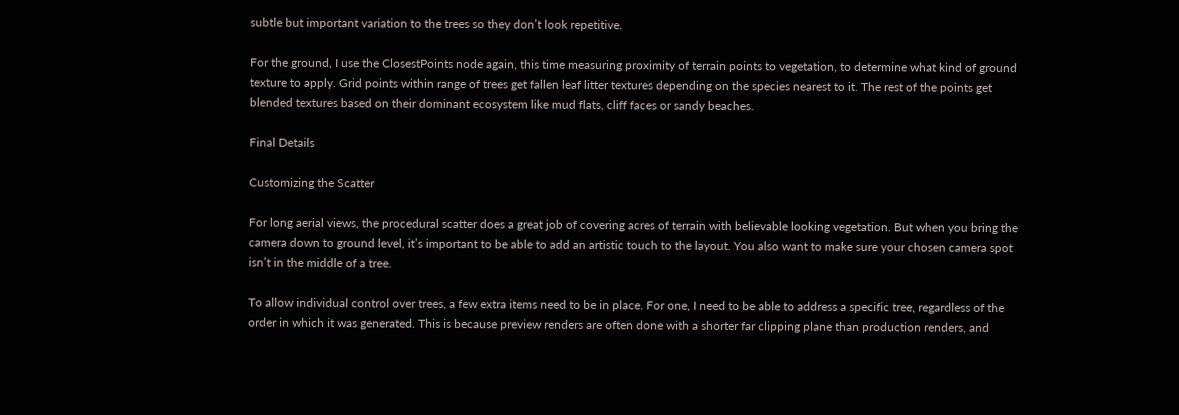subtle but important variation to the trees so they don’t look repetitive.

For the ground, I use the ClosestPoints node again, this time measuring proximity of terrain points to vegetation, to determine what kind of ground texture to apply. Grid points within range of trees get fallen leaf litter textures depending on the species nearest to it. The rest of the points get blended textures based on their dominant ecosystem like mud flats, cliff faces or sandy beaches.

Final Details

Customizing the Scatter

For long aerial views, the procedural scatter does a great job of covering acres of terrain with believable looking vegetation. But when you bring the camera down to ground level, it’s important to be able to add an artistic touch to the layout. You also want to make sure your chosen camera spot isn’t in the middle of a tree.

To allow individual control over trees, a few extra items need to be in place. For one, I need to be able to address a specific tree, regardless of the order in which it was generated. This is because preview renders are often done with a shorter far clipping plane than production renders, and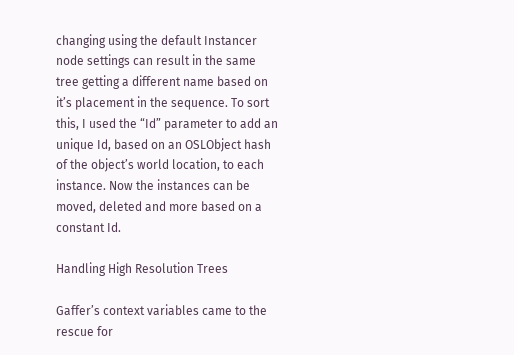changing using the default Instancer node settings can result in the same tree getting a different name based on it’s placement in the sequence. To sort this, I used the “Id” parameter to add an unique Id, based on an OSLObject hash of the object’s world location, to each instance. Now the instances can be moved, deleted and more based on a constant Id.

Handling High Resolution Trees

Gaffer’s context variables came to the rescue for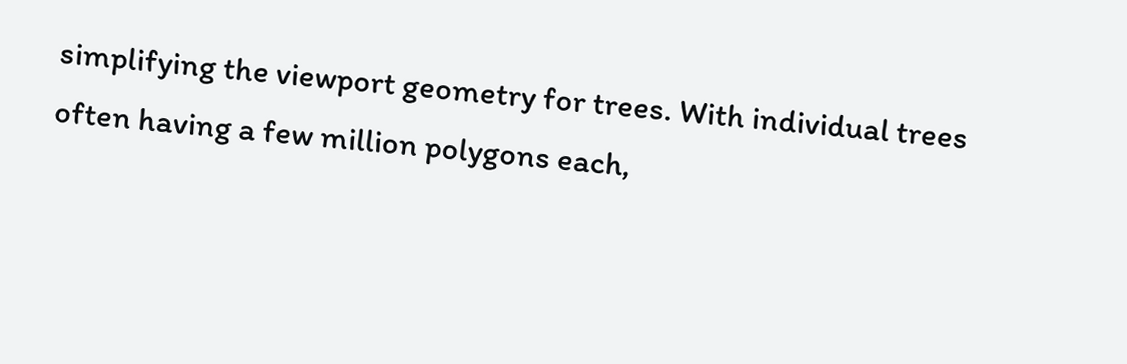simplifying the viewport geometry for trees. With individual trees often having a few million polygons each,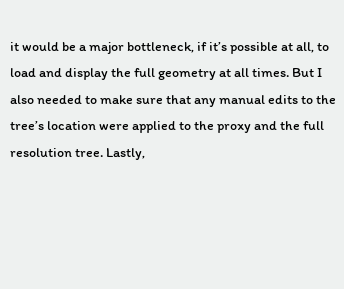it would be a major bottleneck, if it’s possible at all, to load and display the full geometry at all times. But I also needed to make sure that any manual edits to the tree’s location were applied to the proxy and the full resolution tree. Lastly,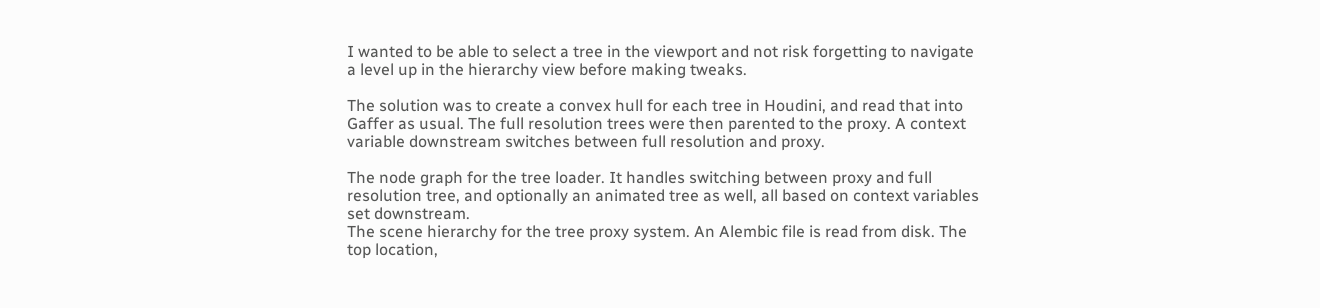I wanted to be able to select a tree in the viewport and not risk forgetting to navigate a level up in the hierarchy view before making tweaks.

The solution was to create a convex hull for each tree in Houdini, and read that into Gaffer as usual. The full resolution trees were then parented to the proxy. A context variable downstream switches between full resolution and proxy.

The node graph for the tree loader. It handles switching between proxy and full resolution tree, and optionally an animated tree as well, all based on context variables set downstream.
The scene hierarchy for the tree proxy system. An Alembic file is read from disk. The top location,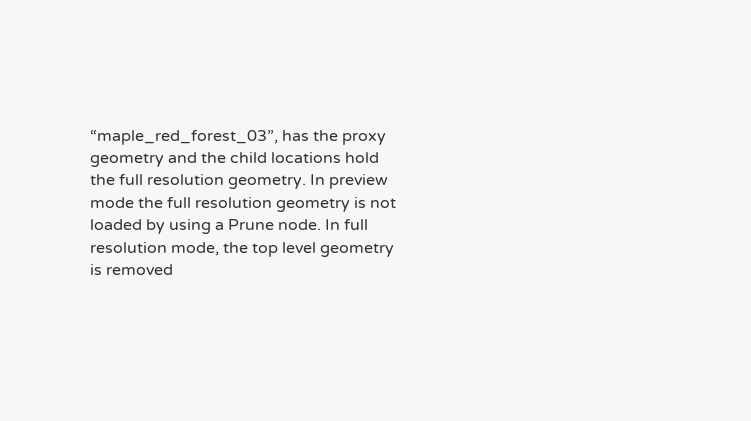“maple_red_forest_03”, has the proxy geometry and the child locations hold the full resolution geometry. In preview mode the full resolution geometry is not loaded by using a Prune node. In full resolution mode, the top level geometry is removed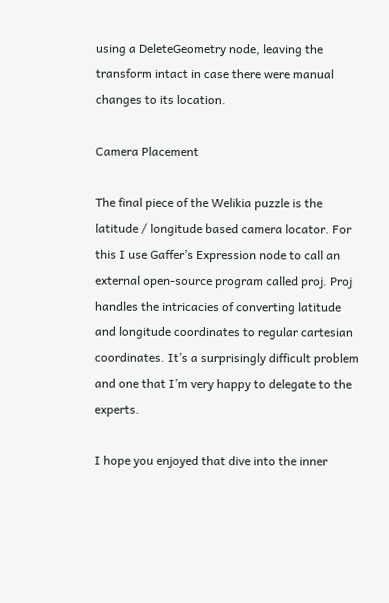using a DeleteGeometry node, leaving the transform intact in case there were manual changes to its location.

Camera Placement

The final piece of the Welikia puzzle is the latitude / longitude based camera locator. For this I use Gaffer’s Expression node to call an external open-source program called proj. Proj handles the intricacies of converting latitude and longitude coordinates to regular cartesian coordinates. It’s a surprisingly difficult problem and one that I’m very happy to delegate to the experts.

I hope you enjoyed that dive into the inner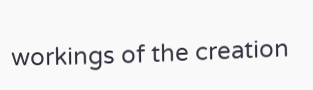workings of the creation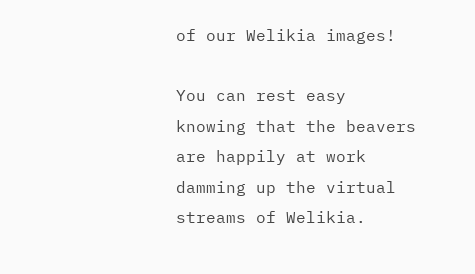of our Welikia images!

You can rest easy knowing that the beavers are happily at work damming up the virtual streams of Welikia.